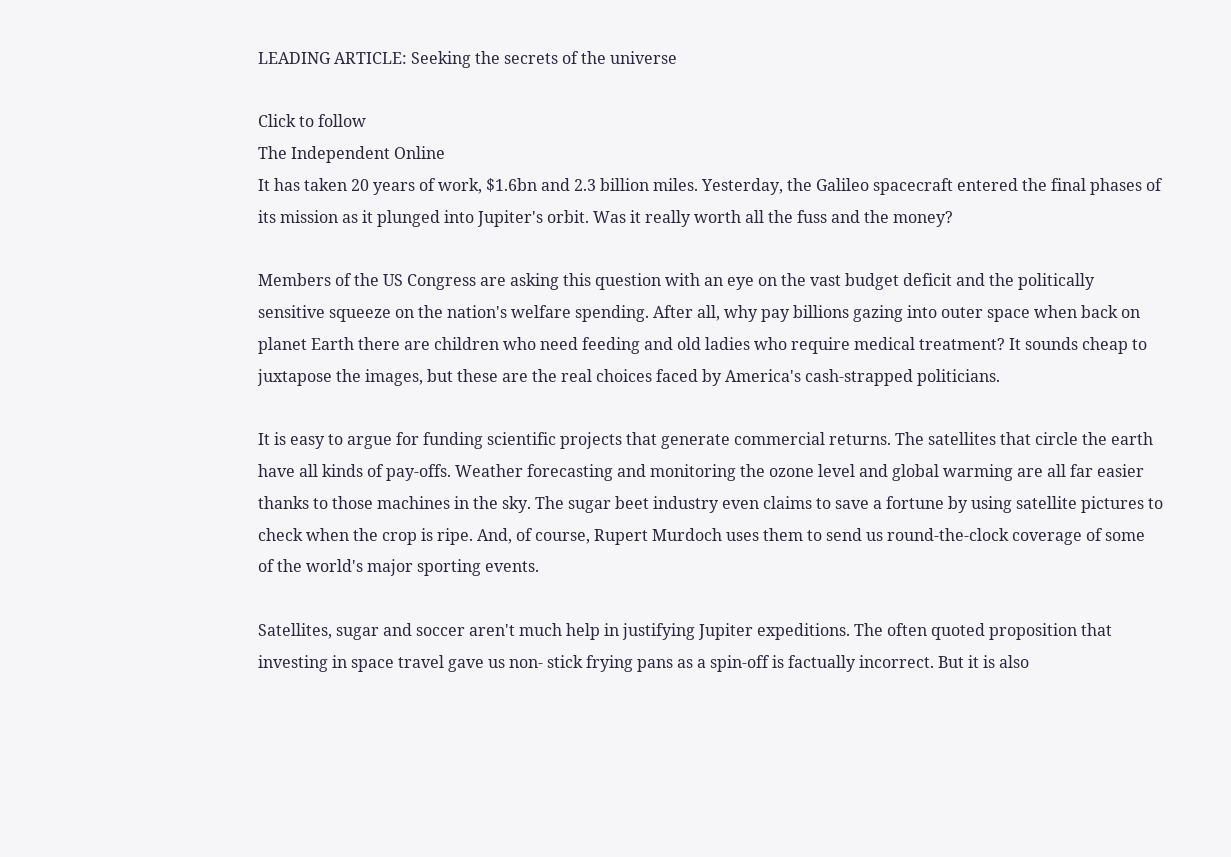LEADING ARTICLE: Seeking the secrets of the universe

Click to follow
The Independent Online
It has taken 20 years of work, $1.6bn and 2.3 billion miles. Yesterday, the Galileo spacecraft entered the final phases of its mission as it plunged into Jupiter's orbit. Was it really worth all the fuss and the money?

Members of the US Congress are asking this question with an eye on the vast budget deficit and the politically sensitive squeeze on the nation's welfare spending. After all, why pay billions gazing into outer space when back on planet Earth there are children who need feeding and old ladies who require medical treatment? It sounds cheap to juxtapose the images, but these are the real choices faced by America's cash-strapped politicians.

It is easy to argue for funding scientific projects that generate commercial returns. The satellites that circle the earth have all kinds of pay-offs. Weather forecasting and monitoring the ozone level and global warming are all far easier thanks to those machines in the sky. The sugar beet industry even claims to save a fortune by using satellite pictures to check when the crop is ripe. And, of course, Rupert Murdoch uses them to send us round-the-clock coverage of some of the world's major sporting events.

Satellites, sugar and soccer aren't much help in justifying Jupiter expeditions. The often quoted proposition that investing in space travel gave us non- stick frying pans as a spin-off is factually incorrect. But it is also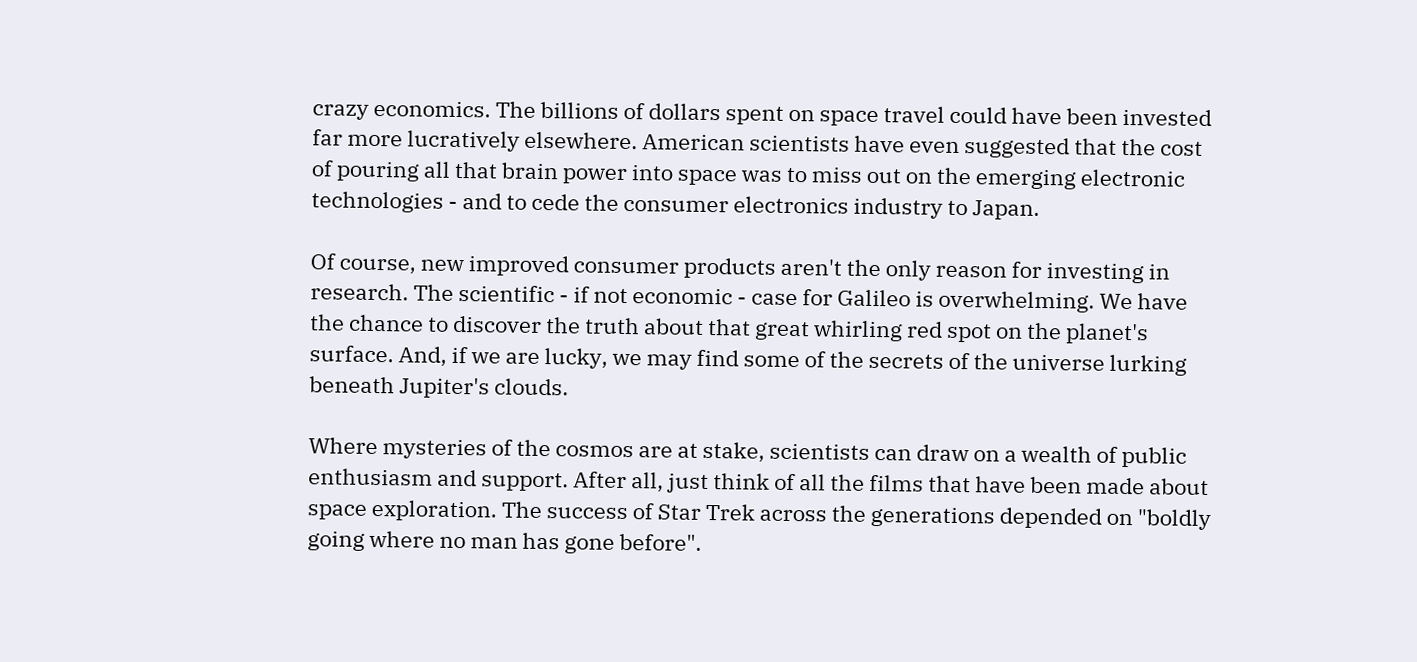crazy economics. The billions of dollars spent on space travel could have been invested far more lucratively elsewhere. American scientists have even suggested that the cost of pouring all that brain power into space was to miss out on the emerging electronic technologies - and to cede the consumer electronics industry to Japan.

Of course, new improved consumer products aren't the only reason for investing in research. The scientific - if not economic - case for Galileo is overwhelming. We have the chance to discover the truth about that great whirling red spot on the planet's surface. And, if we are lucky, we may find some of the secrets of the universe lurking beneath Jupiter's clouds.

Where mysteries of the cosmos are at stake, scientists can draw on a wealth of public enthusiasm and support. After all, just think of all the films that have been made about space exploration. The success of Star Trek across the generations depended on "boldly going where no man has gone before".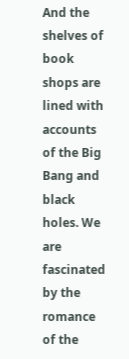And the shelves of book shops are lined with accounts of the Big Bang and black holes. We are fascinated by the romance of the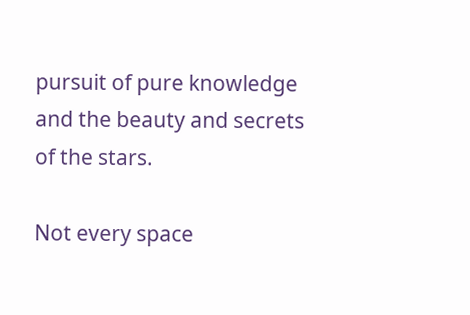pursuit of pure knowledge and the beauty and secrets of the stars.

Not every space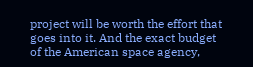project will be worth the effort that goes into it. And the exact budget of the American space agency,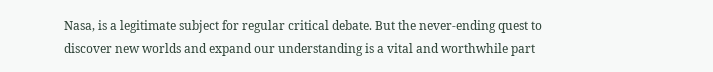Nasa, is a legitimate subject for regular critical debate. But the never-ending quest to discover new worlds and expand our understanding is a vital and worthwhile part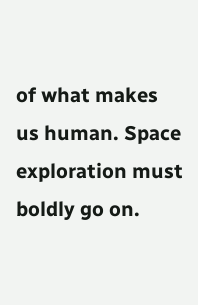of what makes us human. Space exploration must boldly go on.